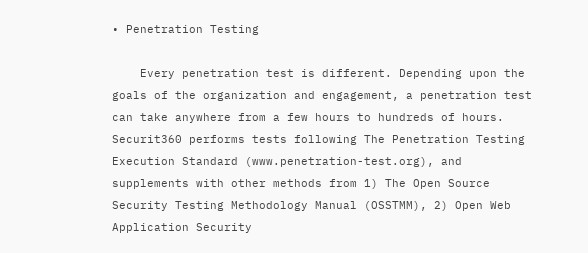• Penetration Testing

    Every penetration test is different. Depending upon the goals of the organization and engagement, a penetration test can take anywhere from a few hours to hundreds of hours. Securit360 performs tests following The Penetration Testing Execution Standard (www.penetration-test.org), and supplements with other methods from 1) The Open Source Security Testing Methodology Manual (OSSTMM), 2) Open Web Application Security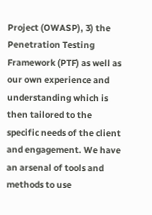Project (OWASP), 3) the Penetration Testing Framework (PTF) as well as our own experience and understanding which is then tailored to the specific needs of the client and engagement. We have an arsenal of tools and methods to use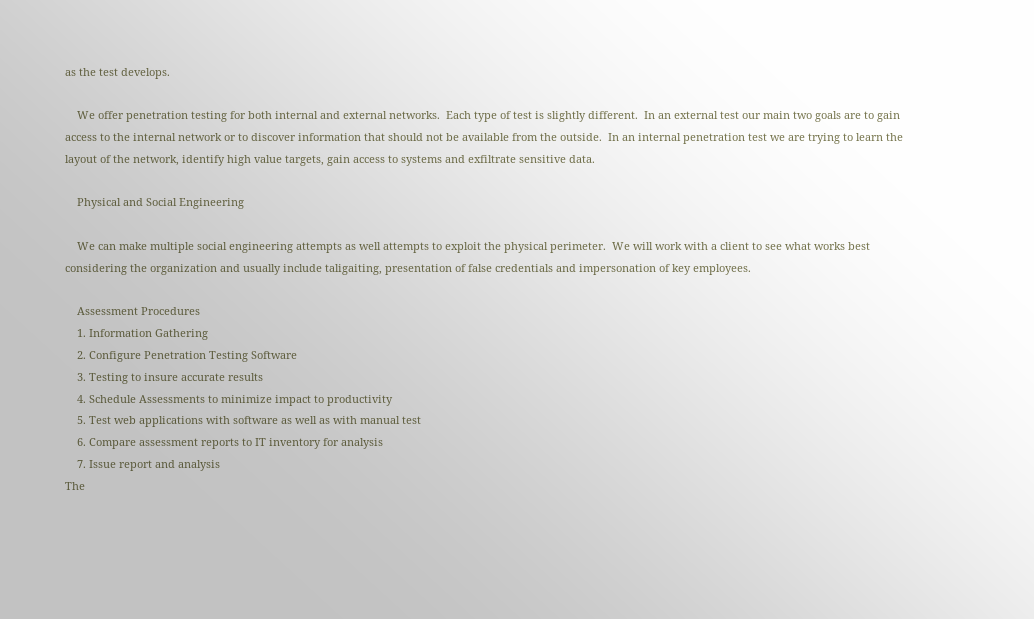as the test develops.

    We offer penetration testing for both internal and external networks.  Each type of test is slightly different.  In an external test our main two goals are to gain access to the internal network or to discover information that should not be available from the outside.  In an internal penetration test we are trying to learn the layout of the network, identify high value targets, gain access to systems and exfiltrate sensitive data.

    Physical and Social Engineering

    We can make multiple social engineering attempts as well attempts to exploit the physical perimeter.  We will work with a client to see what works best considering the organization and usually include taligaiting, presentation of false credentials and impersonation of key employees.

    Assessment Procedures
    1. Information Gathering
    2. Configure Penetration Testing Software
    3. Testing to insure accurate results
    4. Schedule Assessments to minimize impact to productivity
    5. Test web applications with software as well as with manual test
    6. Compare assessment reports to IT inventory for analysis
    7. Issue report and analysis
The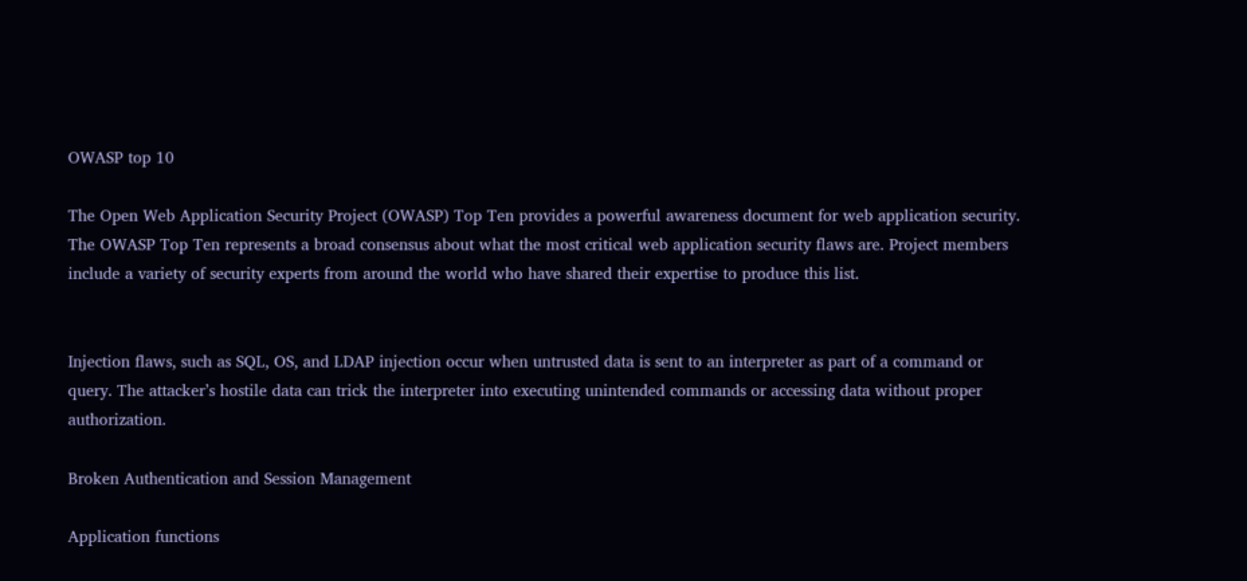OWASP top 10

The Open Web Application Security Project (OWASP) Top Ten provides a powerful awareness document for web application security. The OWASP Top Ten represents a broad consensus about what the most critical web application security flaws are. Project members include a variety of security experts from around the world who have shared their expertise to produce this list.


Injection flaws, such as SQL, OS, and LDAP injection occur when untrusted data is sent to an interpreter as part of a command or query. The attacker’s hostile data can trick the interpreter into executing unintended commands or accessing data without proper authorization.

Broken Authentication and Session Management

Application functions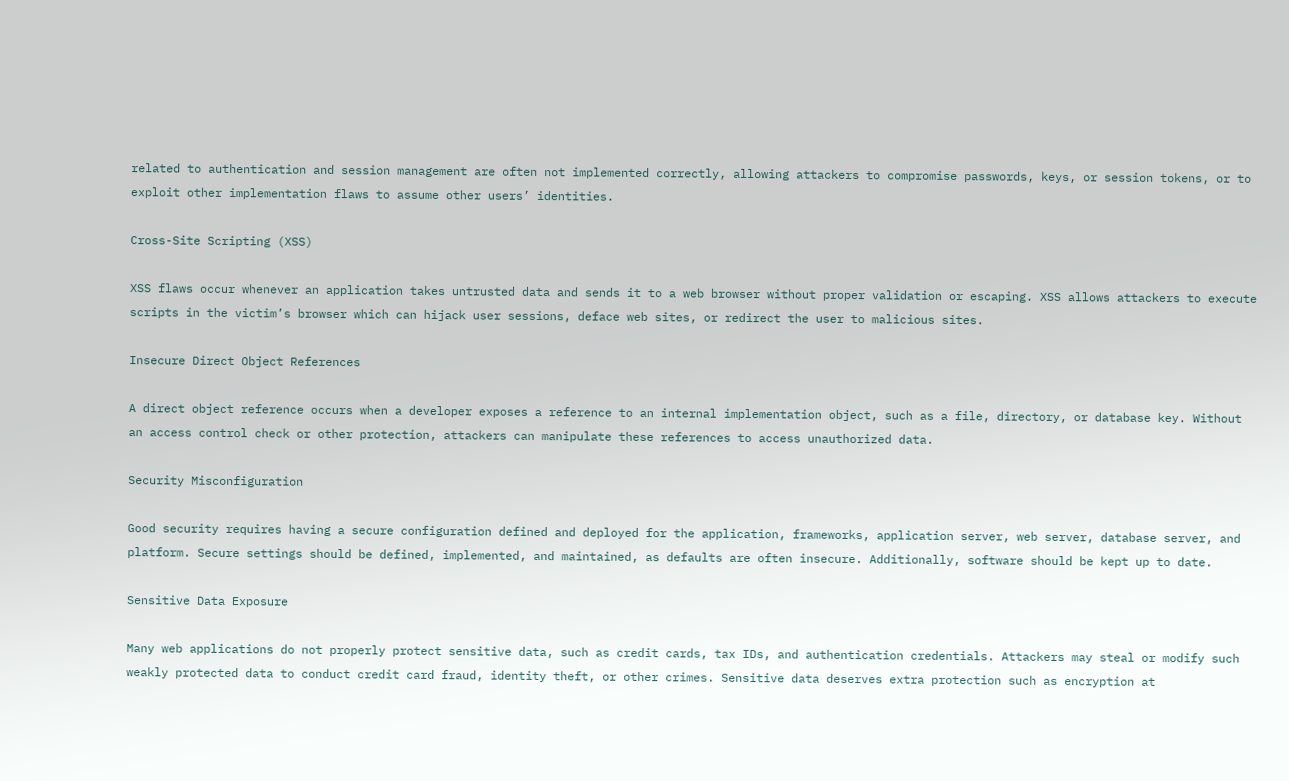related to authentication and session management are often not implemented correctly, allowing attackers to compromise passwords, keys, or session tokens, or to exploit other implementation flaws to assume other users’ identities.

Cross-Site Scripting (XSS)

XSS flaws occur whenever an application takes untrusted data and sends it to a web browser without proper validation or escaping. XSS allows attackers to execute scripts in the victim’s browser which can hijack user sessions, deface web sites, or redirect the user to malicious sites.

Insecure Direct Object References

A direct object reference occurs when a developer exposes a reference to an internal implementation object, such as a file, directory, or database key. Without an access control check or other protection, attackers can manipulate these references to access unauthorized data.

Security Misconfiguration

Good security requires having a secure configuration defined and deployed for the application, frameworks, application server, web server, database server, and platform. Secure settings should be defined, implemented, and maintained, as defaults are often insecure. Additionally, software should be kept up to date.

Sensitive Data Exposure

Many web applications do not properly protect sensitive data, such as credit cards, tax IDs, and authentication credentials. Attackers may steal or modify such weakly protected data to conduct credit card fraud, identity theft, or other crimes. Sensitive data deserves extra protection such as encryption at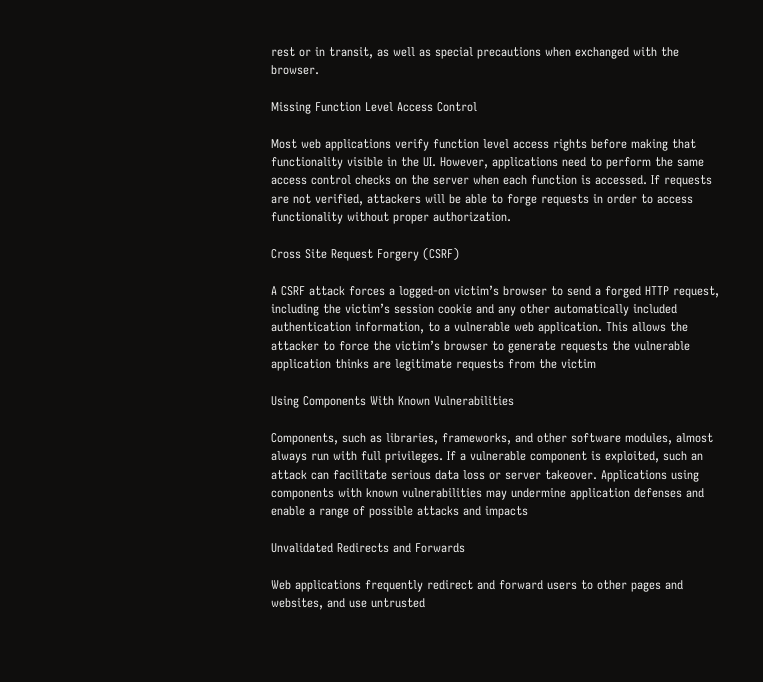rest or in transit, as well as special precautions when exchanged with the browser.

Missing Function Level Access Control

Most web applications verify function level access rights before making that functionality visible in the UI. However, applications need to perform the same access control checks on the server when each function is accessed. If requests are not verified, attackers will be able to forge requests in order to access functionality without proper authorization.

Cross Site Request Forgery (CSRF)

A CSRF attack forces a logged-on victim’s browser to send a forged HTTP request, including the victim’s session cookie and any other automatically included authentication information, to a vulnerable web application. This allows the attacker to force the victim’s browser to generate requests the vulnerable application thinks are legitimate requests from the victim

Using Components With Known Vulnerabilities

Components, such as libraries, frameworks, and other software modules, almost always run with full privileges. If a vulnerable component is exploited, such an attack can facilitate serious data loss or server takeover. Applications using components with known vulnerabilities may undermine application defenses and enable a range of possible attacks and impacts

Unvalidated Redirects and Forwards

Web applications frequently redirect and forward users to other pages and websites, and use untrusted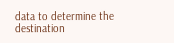data to determine the destination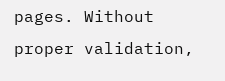pages. Without proper validation,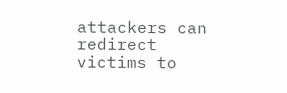attackers can redirect victims to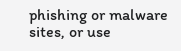phishing or malware sites, or use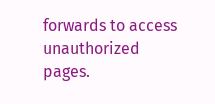forwards to access unauthorized pages.